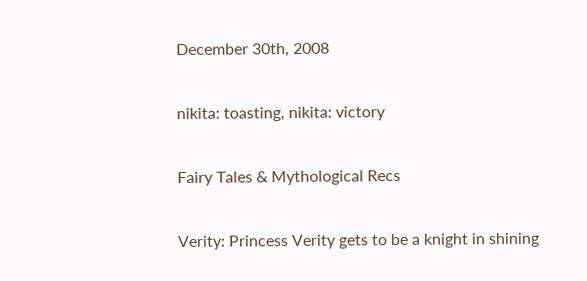December 30th, 2008

nikita: toasting, nikita: victory

Fairy Tales & Mythological Recs

Verity: Princess Verity gets to be a knight in shining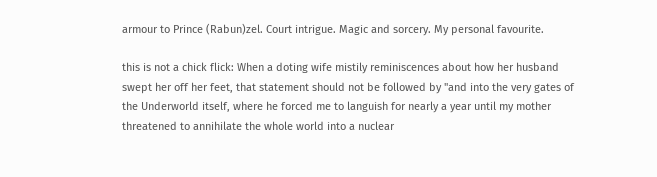armour to Prince (Rabun)zel. Court intrigue. Magic and sorcery. My personal favourite.

this is not a chick flick: When a doting wife mistily reminiscences about how her husband swept her off her feet, that statement should not be followed by "and into the very gates of the Underworld itself, where he forced me to languish for nearly a year until my mother threatened to annihilate the whole world into a nuclear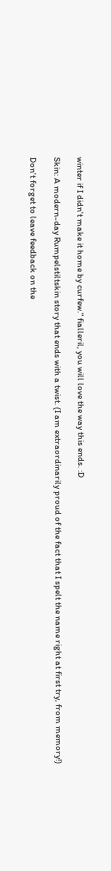winter if I didn't make it home by curfew." fialleril, you will love the way this ends. :D

Skin: A modern-day Rumpelstiltskin story that ends with a twist. (I am extraordinarily proud of the fact that I spelt the name right at first try, from memory!)

Don't forget to leave feedback on the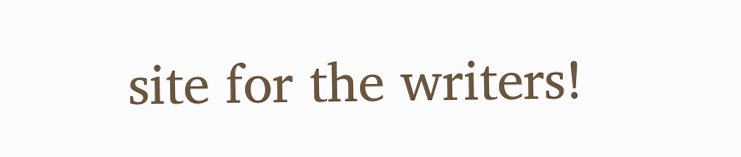site for the writers!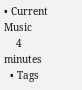• Current Music
    4 minutes
  • Tags